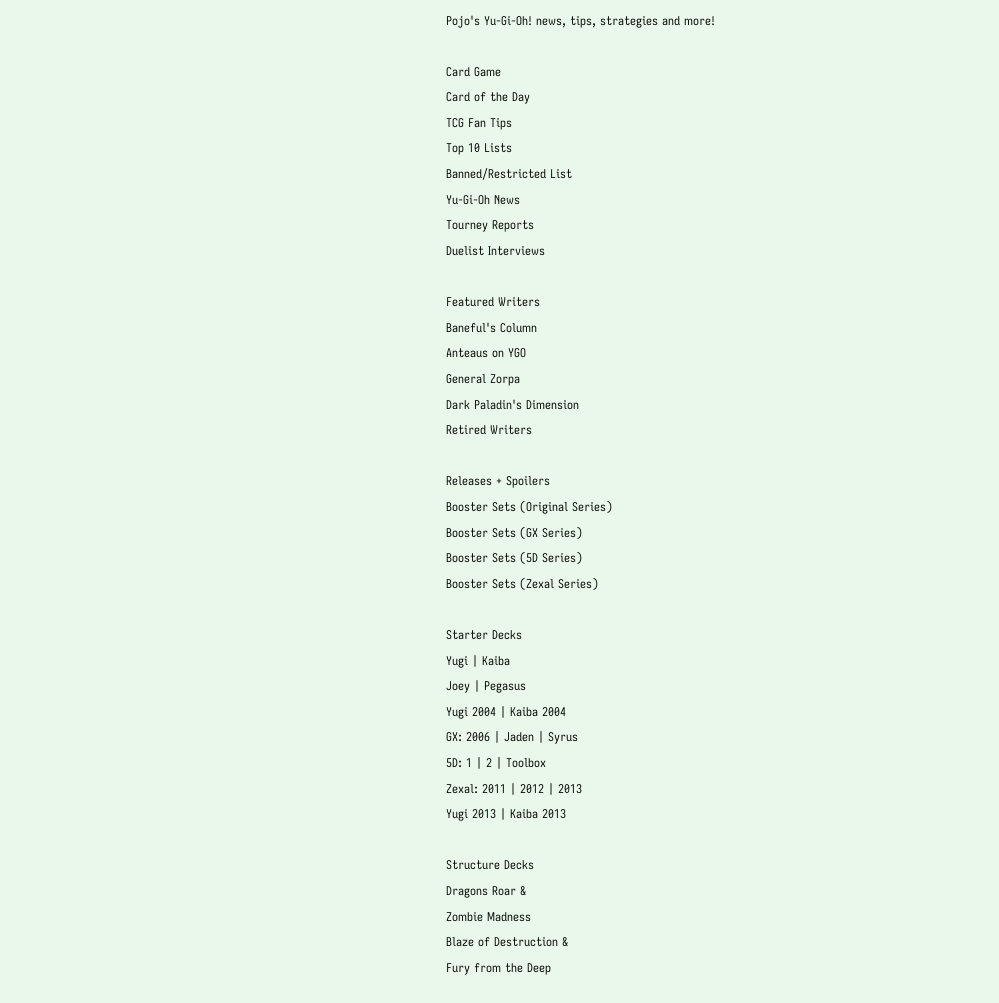Pojo's Yu-Gi-Oh! news, tips, strategies and more!

Card Game
Card of the Day
TCG Fan Tips
Top 10 Lists
Banned/Restricted List
Yu-Gi-Oh News
Tourney Reports
Duelist Interviews

Featured Writers
Baneful's Column
Anteaus on YGO
General Zorpa
Dark Paladin's Dimension
Retired Writers

Releases + Spoilers
Booster Sets (Original Series)
Booster Sets (GX Series)
Booster Sets (5D Series)
Booster Sets (Zexal Series)

Starter Decks
Yugi | Kaiba
Joey | Pegasus
Yugi 2004 | Kaiba 2004
GX: 2006 | Jaden | Syrus
5D: 1 | 2 | Toolbox
Zexal: 2011 | 2012 | 2013
Yugi 2013 | Kaiba 2013

Structure Decks
Dragons Roar &
Zombie Madness
Blaze of Destruction &
Fury from the Deep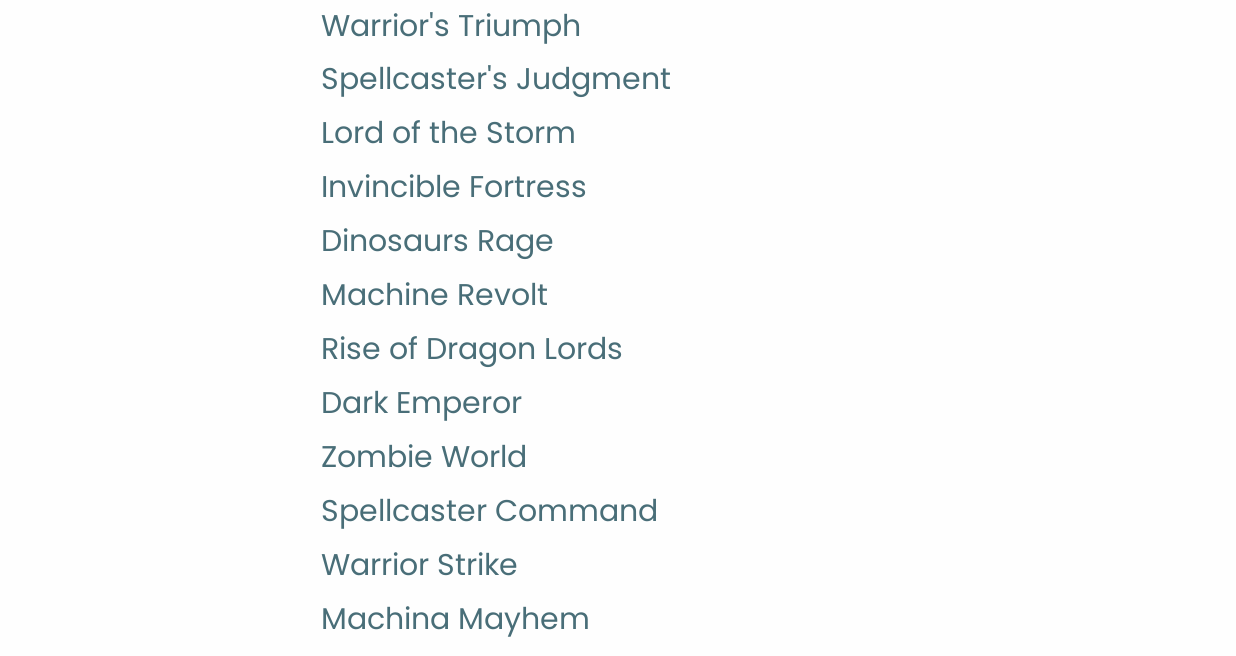Warrior's Triumph
Spellcaster's Judgment
Lord of the Storm
Invincible Fortress
Dinosaurs Rage
Machine Revolt
Rise of Dragon Lords
Dark Emperor
Zombie World
Spellcaster Command
Warrior Strike
Machina Mayhem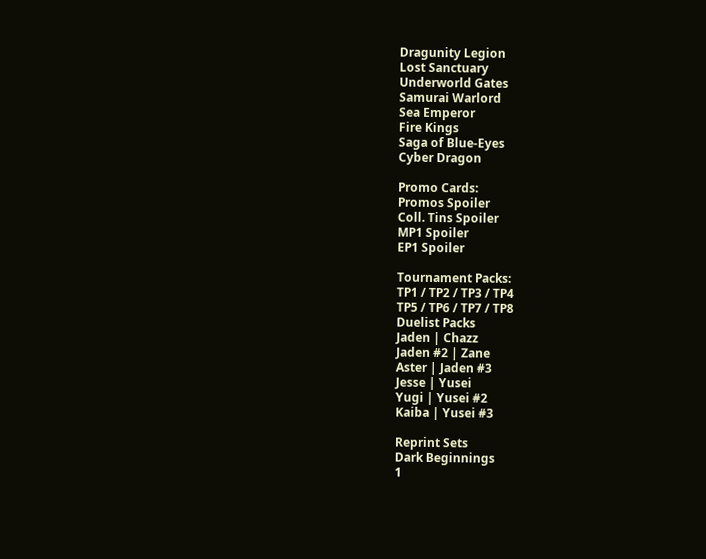Dragunity Legion
Lost Sanctuary
Underworld Gates
Samurai Warlord
Sea Emperor
Fire Kings
Saga of Blue-Eyes
Cyber Dragon

Promo Cards:
Promos Spoiler
Coll. Tins Spoiler
MP1 Spoiler
EP1 Spoiler

Tournament Packs:
TP1 / TP2 / TP3 / TP4
TP5 / TP6 / TP7 / TP8
Duelist Packs
Jaden | Chazz
Jaden #2 | Zane
Aster | Jaden #3
Jesse | Yusei
Yugi | Yusei #2
Kaiba | Yusei #3

Reprint Sets
Dark Beginnings
1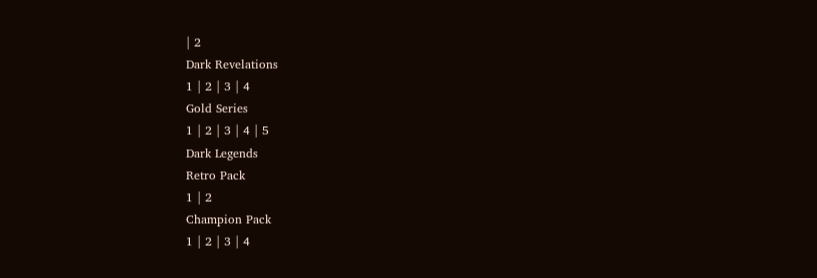| 2
Dark Revelations
1 | 2 | 3 | 4
Gold Series
1 | 2 | 3 | 4 | 5
Dark Legends
Retro Pack
1 | 2
Champion Pack
1 | 2 | 3 | 4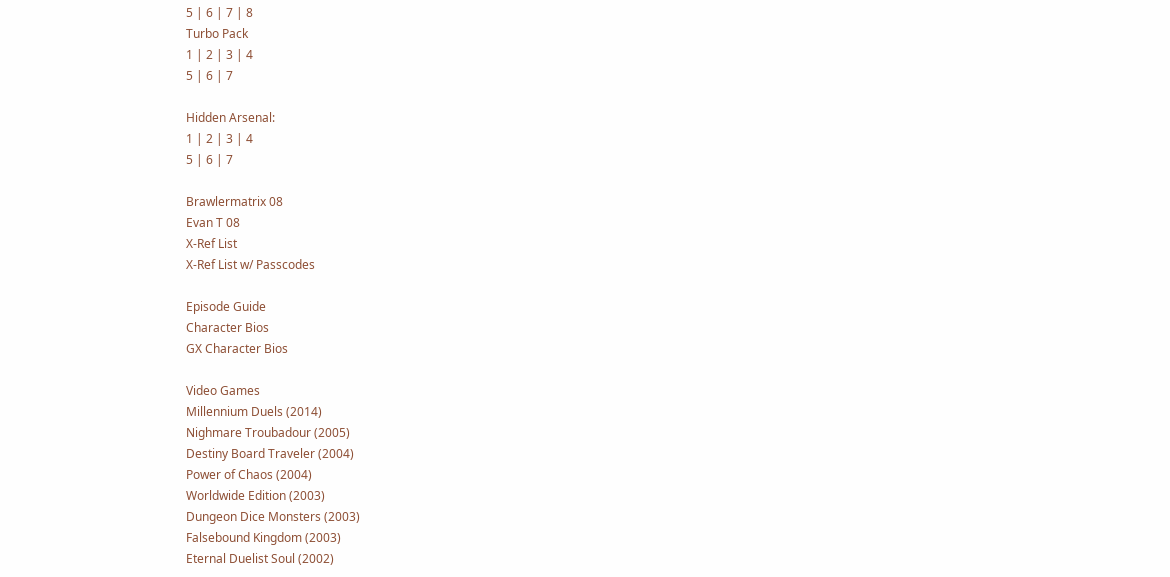5 | 6 | 7 | 8
Turbo Pack
1 | 2 | 3 | 4
5 | 6 | 7

Hidden Arsenal:
1 | 2 | 3 | 4
5 | 6 | 7

Brawlermatrix 08
Evan T 08
X-Ref List
X-Ref List w/ Passcodes

Episode Guide
Character Bios
GX Character Bios

Video Games
Millennium Duels (2014)
Nighmare Troubadour (2005)
Destiny Board Traveler (2004)
Power of Chaos (2004)
Worldwide Edition (2003)
Dungeon Dice Monsters (2003)
Falsebound Kingdom (2003)
Eternal Duelist Soul (2002)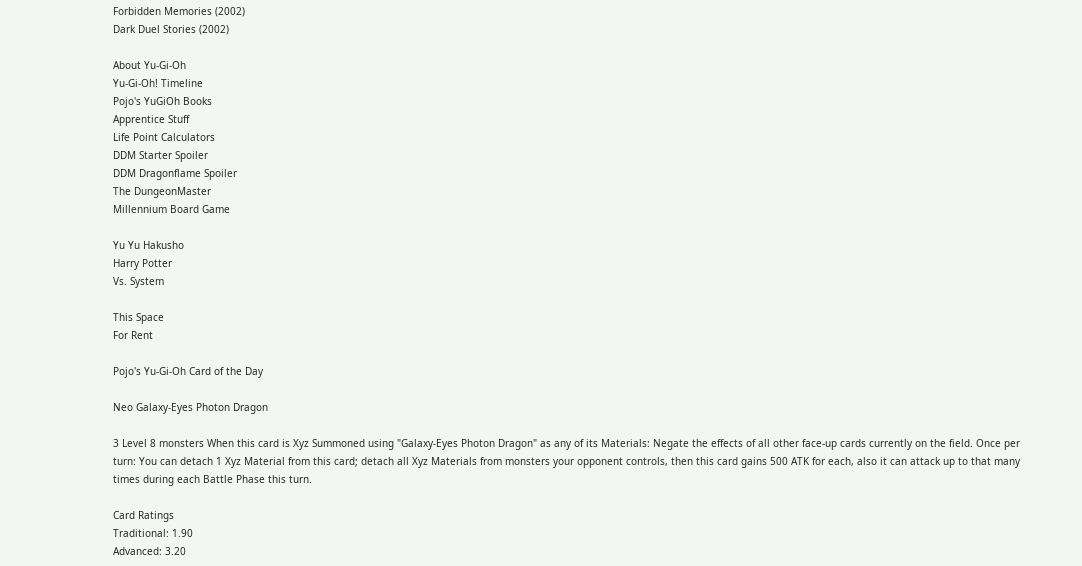Forbidden Memories (2002)
Dark Duel Stories (2002)

About Yu-Gi-Oh
Yu-Gi-Oh! Timeline
Pojo's YuGiOh Books
Apprentice Stuff
Life Point Calculators
DDM Starter Spoiler
DDM Dragonflame Spoiler
The DungeonMaster
Millennium Board Game

Yu Yu Hakusho
Harry Potter
Vs. System

This Space
For Rent

Pojo's Yu-Gi-Oh Card of the Day

Neo Galaxy-Eyes Photon Dragon

3 Level 8 monsters When this card is Xyz Summoned using "Galaxy-Eyes Photon Dragon" as any of its Materials: Negate the effects of all other face-up cards currently on the field. Once per turn: You can detach 1 Xyz Material from this card; detach all Xyz Materials from monsters your opponent controls, then this card gains 500 ATK for each, also it can attack up to that many times during each Battle Phase this turn.

Card Ratings
Traditional: 1.90
Advanced: 3.20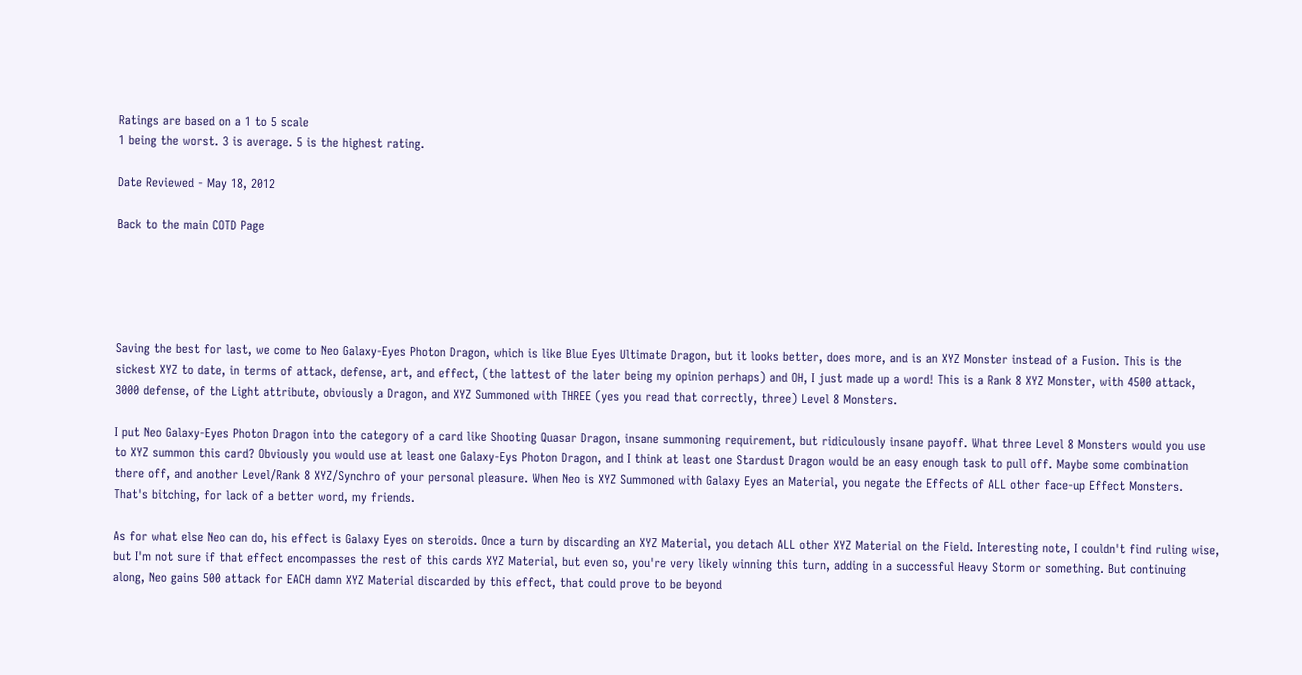Ratings are based on a 1 to 5 scale
1 being the worst. 3 is average. 5 is the highest rating.

Date Reviewed - May 18, 2012

Back to the main COTD Page





Saving the best for last, we come to Neo Galaxy-Eyes Photon Dragon, which is like Blue Eyes Ultimate Dragon, but it looks better, does more, and is an XYZ Monster instead of a Fusion. This is the sickest XYZ to date, in terms of attack, defense, art, and effect, (the lattest of the later being my opinion perhaps) and OH, I just made up a word! This is a Rank 8 XYZ Monster, with 4500 attack, 3000 defense, of the Light attribute, obviously a Dragon, and XYZ Summoned with THREE (yes you read that correctly, three) Level 8 Monsters.

I put Neo Galaxy-Eyes Photon Dragon into the category of a card like Shooting Quasar Dragon, insane summoning requirement, but ridiculously insane payoff. What three Level 8 Monsters would you use to XYZ summon this card? Obviously you would use at least one Galaxy-Eys Photon Dragon, and I think at least one Stardust Dragon would be an easy enough task to pull off. Maybe some combination there off, and another Level/Rank 8 XYZ/Synchro of your personal pleasure. When Neo is XYZ Summoned with Galaxy Eyes an Material, you negate the Effects of ALL other face-up Effect Monsters. That's bitching, for lack of a better word, my friends.

As for what else Neo can do, his effect is Galaxy Eyes on steroids. Once a turn by discarding an XYZ Material, you detach ALL other XYZ Material on the Field. Interesting note, I couldn't find ruling wise, but I'm not sure if that effect encompasses the rest of this cards XYZ Material, but even so, you're very likely winning this turn, adding in a successful Heavy Storm or something. But continuing along, Neo gains 500 attack for EACH damn XYZ Material discarded by this effect, that could prove to be beyond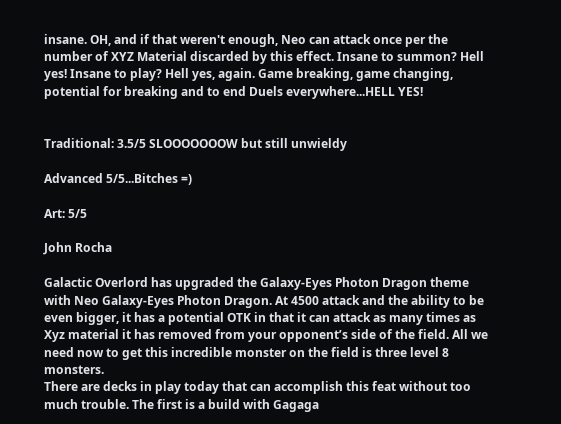insane. OH, and if that weren't enough, Neo can attack once per the number of XYZ Material discarded by this effect. Insane to summon? Hell yes! Insane to play? Hell yes, again. Game breaking, game changing, potential for breaking and to end Duels everywhere...HELL YES!


Traditional: 3.5/5 SLOOOOOOOW but still unwieldy

Advanced 5/5...Bitches =)

Art: 5/5

John Rocha

Galactic Overlord has upgraded the Galaxy-Eyes Photon Dragon theme with Neo Galaxy-Eyes Photon Dragon. At 4500 attack and the ability to be even bigger, it has a potential OTK in that it can attack as many times as Xyz material it has removed from your opponent’s side of the field. All we need now to get this incredible monster on the field is three level 8 monsters.
There are decks in play today that can accomplish this feat without too much trouble. The first is a build with Gagaga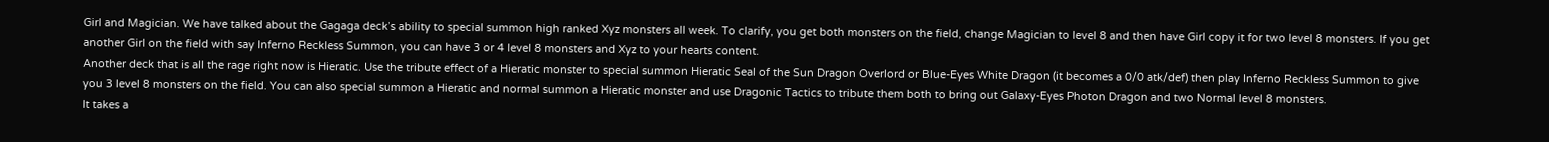Girl and Magician. We have talked about the Gagaga deck’s ability to special summon high ranked Xyz monsters all week. To clarify, you get both monsters on the field, change Magician to level 8 and then have Girl copy it for two level 8 monsters. If you get another Girl on the field with say Inferno Reckless Summon, you can have 3 or 4 level 8 monsters and Xyz to your hearts content.
Another deck that is all the rage right now is Hieratic. Use the tribute effect of a Hieratic monster to special summon Hieratic Seal of the Sun Dragon Overlord or Blue-Eyes White Dragon (it becomes a 0/0 atk/def) then play Inferno Reckless Summon to give you 3 level 8 monsters on the field. You can also special summon a Hieratic and normal summon a Hieratic monster and use Dragonic Tactics to tribute them both to bring out Galaxy-Eyes Photon Dragon and two Normal level 8 monsters.
It takes a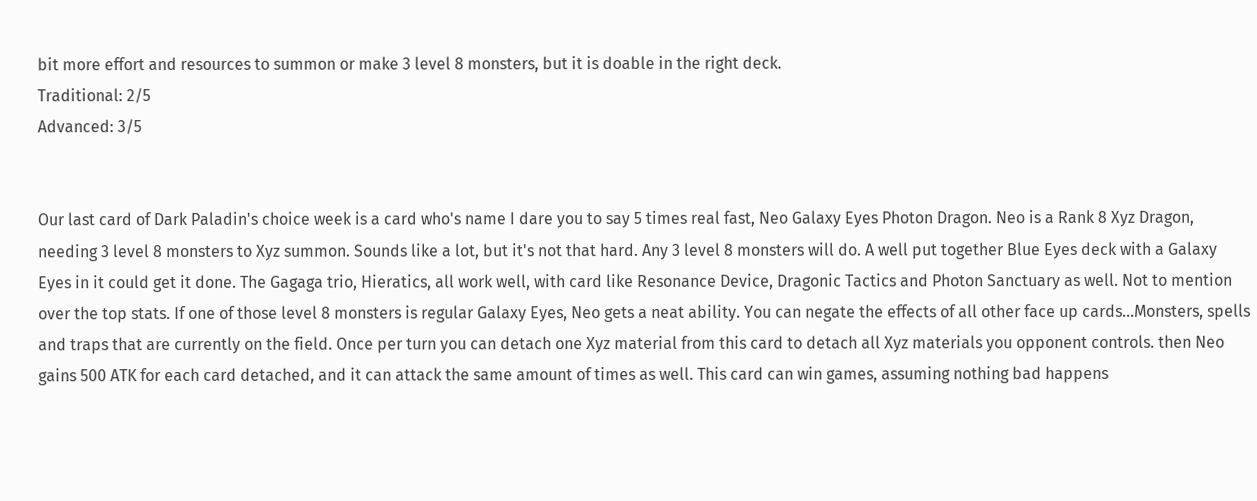bit more effort and resources to summon or make 3 level 8 monsters, but it is doable in the right deck.
Traditional: 2/5
Advanced: 3/5


Our last card of Dark Paladin's choice week is a card who's name I dare you to say 5 times real fast, Neo Galaxy Eyes Photon Dragon. Neo is a Rank 8 Xyz Dragon, needing 3 level 8 monsters to Xyz summon. Sounds like a lot, but it's not that hard. Any 3 level 8 monsters will do. A well put together Blue Eyes deck with a Galaxy Eyes in it could get it done. The Gagaga trio, Hieratics, all work well, with card like Resonance Device, Dragonic Tactics and Photon Sanctuary as well. Not to mention over the top stats. If one of those level 8 monsters is regular Galaxy Eyes, Neo gets a neat ability. You can negate the effects of all other face up cards...Monsters, spells and traps that are currently on the field. Once per turn you can detach one Xyz material from this card to detach all Xyz materials you opponent controls. then Neo gains 500 ATK for each card detached, and it can attack the same amount of times as well. This card can win games, assuming nothing bad happens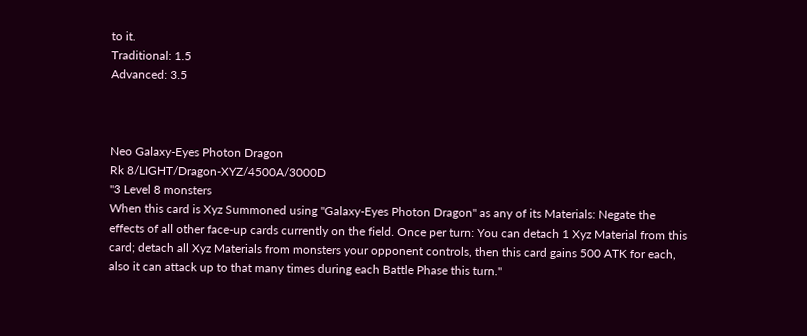to it.
Traditional: 1.5
Advanced: 3.5



Neo Galaxy-Eyes Photon Dragon
Rk 8/LIGHT/Dragon-XYZ/4500A/3000D
"3 Level 8 monsters
When this card is Xyz Summoned using "Galaxy-Eyes Photon Dragon" as any of its Materials: Negate the effects of all other face-up cards currently on the field. Once per turn: You can detach 1 Xyz Material from this card; detach all Xyz Materials from monsters your opponent controls, then this card gains 500 ATK for each, also it can attack up to that many times during each Battle Phase this turn."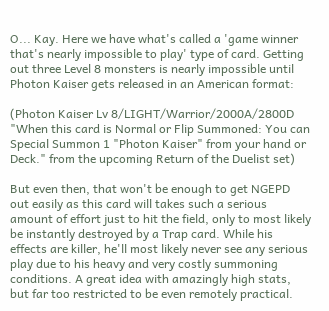O... Kay. Here we have what's called a 'game winner that's nearly impossible to play' type of card. Getting out three Level 8 monsters is nearly impossible until Photon Kaiser gets released in an American format:

(Photon Kaiser Lv 8/LIGHT/Warrior/2000A/2800D "When this card is Normal or Flip Summoned: You can Special Summon 1 "Photon Kaiser" from your hand or Deck." from the upcoming Return of the Duelist set)

But even then, that won't be enough to get NGEPD out easily as this card will takes such a serious amount of effort just to hit the field, only to most likely be instantly destroyed by a Trap card. While his effects are killer, he'll most likely never see any serious play due to his heavy and very costly summoning conditions. A great idea with amazingly high stats, but far too restricted to be even remotely practical.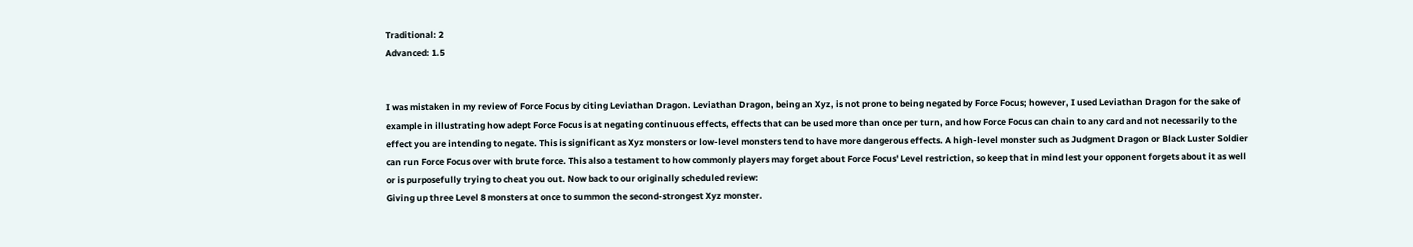Traditional: 2
Advanced: 1.5


I was mistaken in my review of Force Focus by citing Leviathan Dragon. Leviathan Dragon, being an Xyz, is not prone to being negated by Force Focus; however, I used Leviathan Dragon for the sake of example in illustrating how adept Force Focus is at negating continuous effects, effects that can be used more than once per turn, and how Force Focus can chain to any card and not necessarily to the effect you are intending to negate. This is significant as Xyz monsters or low-level monsters tend to have more dangerous effects. A high-level monster such as Judgment Dragon or Black Luster Soldier can run Force Focus over with brute force. This also a testament to how commonly players may forget about Force Focus' Level restriction, so keep that in mind lest your opponent forgets about it as well or is purposefully trying to cheat you out. Now back to our originally scheduled review:
Giving up three Level 8 monsters at once to summon the second-strongest Xyz monster.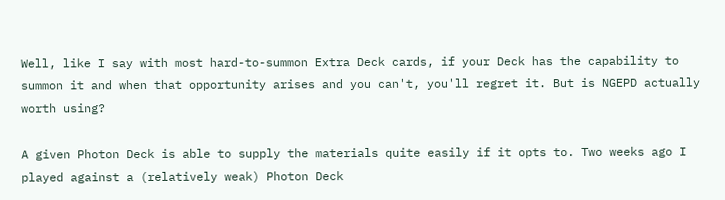Well, like I say with most hard-to-summon Extra Deck cards, if your Deck has the capability to summon it and when that opportunity arises and you can't, you'll regret it. But is NGEPD actually worth using?

A given Photon Deck is able to supply the materials quite easily if it opts to. Two weeks ago I played against a (relatively weak) Photon Deck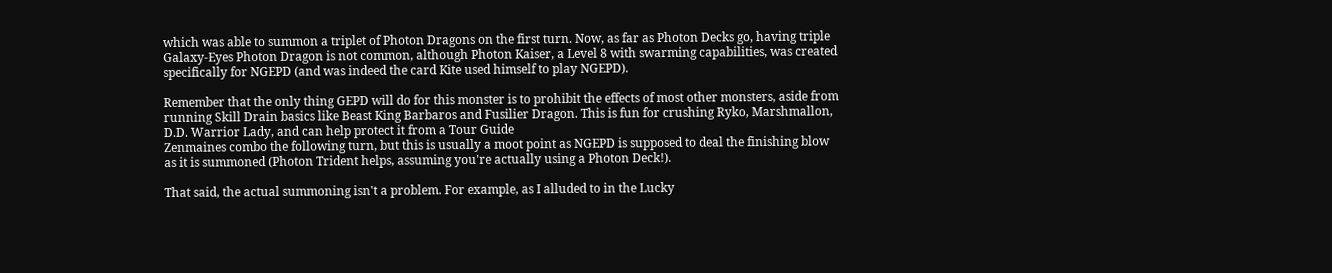which was able to summon a triplet of Photon Dragons on the first turn. Now, as far as Photon Decks go, having triple Galaxy-Eyes Photon Dragon is not common, although Photon Kaiser, a Level 8 with swarming capabilities, was created specifically for NGEPD (and was indeed the card Kite used himself to play NGEPD).

Remember that the only thing GEPD will do for this monster is to prohibit the effects of most other monsters, aside from running Skill Drain basics like Beast King Barbaros and Fusilier Dragon. This is fun for crushing Ryko, Marshmallon, D.D. Warrior Lady, and can help protect it from a Tour Guide
Zenmaines combo the following turn, but this is usually a moot point as NGEPD is supposed to deal the finishing blow as it is summoned (Photon Trident helps, assuming you're actually using a Photon Deck!).

That said, the actual summoning isn't a problem. For example, as I alluded to in the Lucky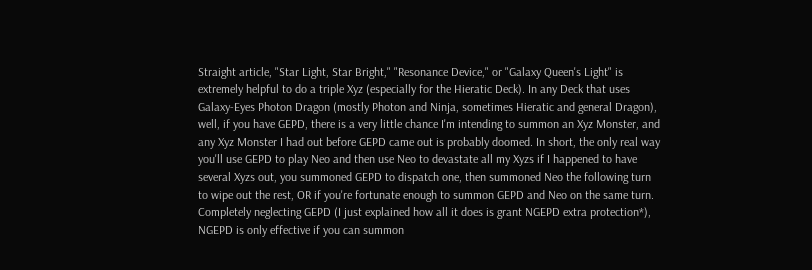Straight article, "Star Light, Star Bright," "Resonance Device," or "Galaxy Queen's Light" is extremely helpful to do a triple Xyz (especially for the Hieratic Deck). In any Deck that uses Galaxy-Eyes Photon Dragon (mostly Photon and Ninja, sometimes Hieratic and general Dragon), well, if you have GEPD, there is a very little chance I'm intending to summon an Xyz Monster, and any Xyz Monster I had out before GEPD came out is probably doomed. In short, the only real way you'll use GEPD to play Neo and then use Neo to devastate all my Xyzs if I happened to have several Xyzs out, you summoned GEPD to dispatch one, then summoned Neo the following turn to wipe out the rest, OR if you're fortunate enough to summon GEPD and Neo on the same turn. Completely neglecting GEPD (I just explained how all it does is grant NGEPD extra protection*), NGEPD is only effective if you can summon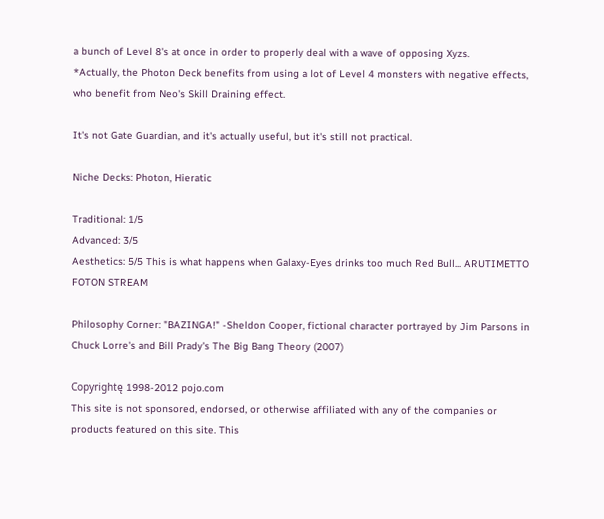a bunch of Level 8's at once in order to properly deal with a wave of opposing Xyzs.
*Actually, the Photon Deck benefits from using a lot of Level 4 monsters with negative effects, who benefit from Neo's Skill Draining effect.

It's not Gate Guardian, and it's actually useful, but it's still not practical.

Niche Decks: Photon, Hieratic

Traditional: 1/5
Advanced: 3/5
Aesthetics: 5/5 This is what happens when Galaxy-Eyes drinks too much Red Bull... ARUTIMETTO FOTON STREAM

Philosophy Corner: "BAZINGA!" -Sheldon Cooper, fictional character portrayed by Jim Parsons in Chuck Lorre's and Bill Prady's The Big Bang Theory (2007)

Copyrightę 1998-2012 pojo.com
This site is not sponsored, endorsed, or otherwise affiliated with any of the companies or products featured on this site. This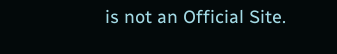is not an Official Site.